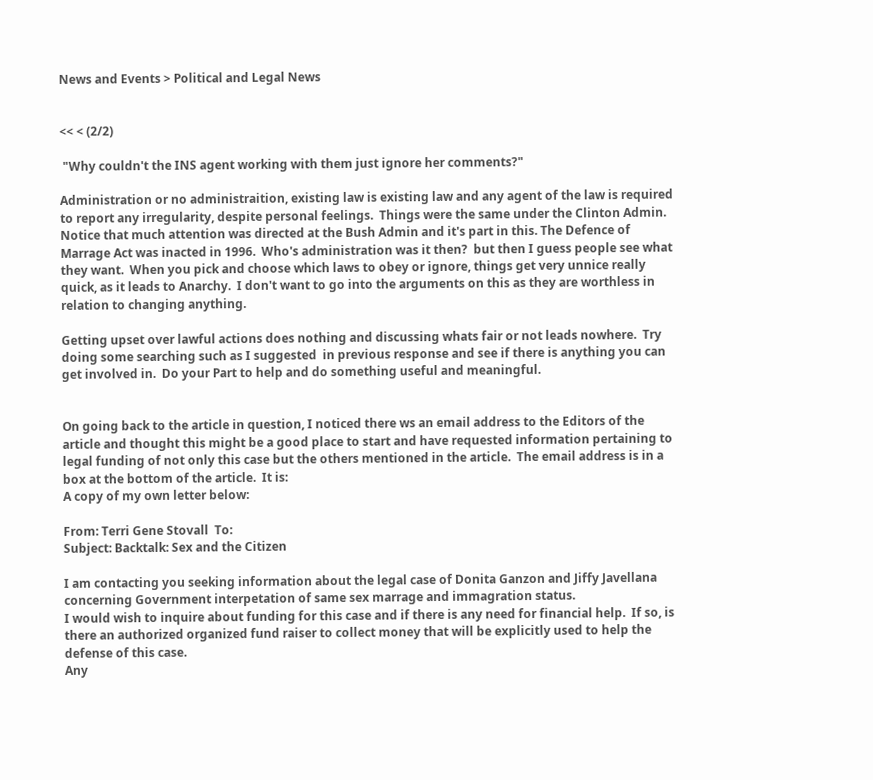News and Events > Political and Legal News


<< < (2/2)

 "Why couldn't the INS agent working with them just ignore her comments?"

Administration or no administraition, existing law is existing law and any agent of the law is required to report any irregularity, despite personal feelings.  Things were the same under the Clinton Admin.  Notice that much attention was directed at the Bush Admin and it's part in this. The Defence of Marrage Act was inacted in 1996.  Who's administration was it then?  but then I guess people see what they want.  When you pick and choose which laws to obey or ignore, things get very unnice really quick, as it leads to Anarchy.  I don't want to go into the arguments on this as they are worthless in relation to changing anything.

Getting upset over lawful actions does nothing and discussing whats fair or not leads nowhere.  Try doing some searching such as I suggested  in previous response and see if there is anything you can get involved in.  Do your Part to help and do something useful and meaningful.


On going back to the article in question, I noticed there ws an email address to the Editors of the article and thought this might be a good place to start and have requested information pertaining to legal funding of not only this case but the others mentioned in the article.  The email address is in a box at the bottom of the article.  It is:
A copy of my own letter below:

From: Terri Gene Stovall  To:
Subject: Backtalk: Sex and the Citizen

I am contacting you seeking information about the legal case of Donita Ganzon and Jiffy Javellana concerning Government interpetation of same sex marrage and immagration status.
I would wish to inquire about funding for this case and if there is any need for financial help.  If so, is there an authorized organized fund raiser to collect money that will be explicitly used to help the defense of this case.
Any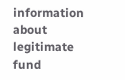information about legitimate fund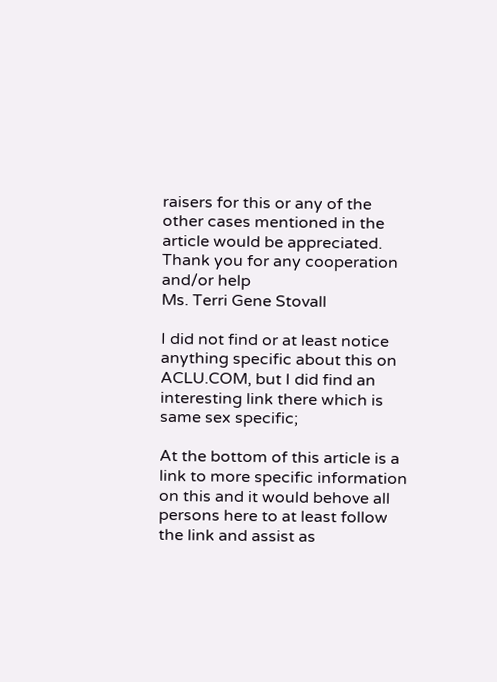raisers for this or any of the other cases mentioned in the article would be appreciated.
Thank you for any cooperation and/or help
Ms. Terri Gene Stovall

I did not find or at least notice anything specific about this on ACLU.COM, but I did find an interesting link there which is same sex specific;

At the bottom of this article is a link to more specific information on this and it would behove all persons here to at least follow the link and assist as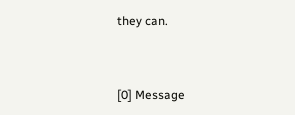they can.



[0] Message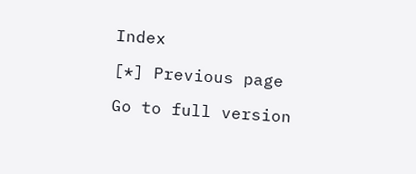Index

[*] Previous page

Go to full version